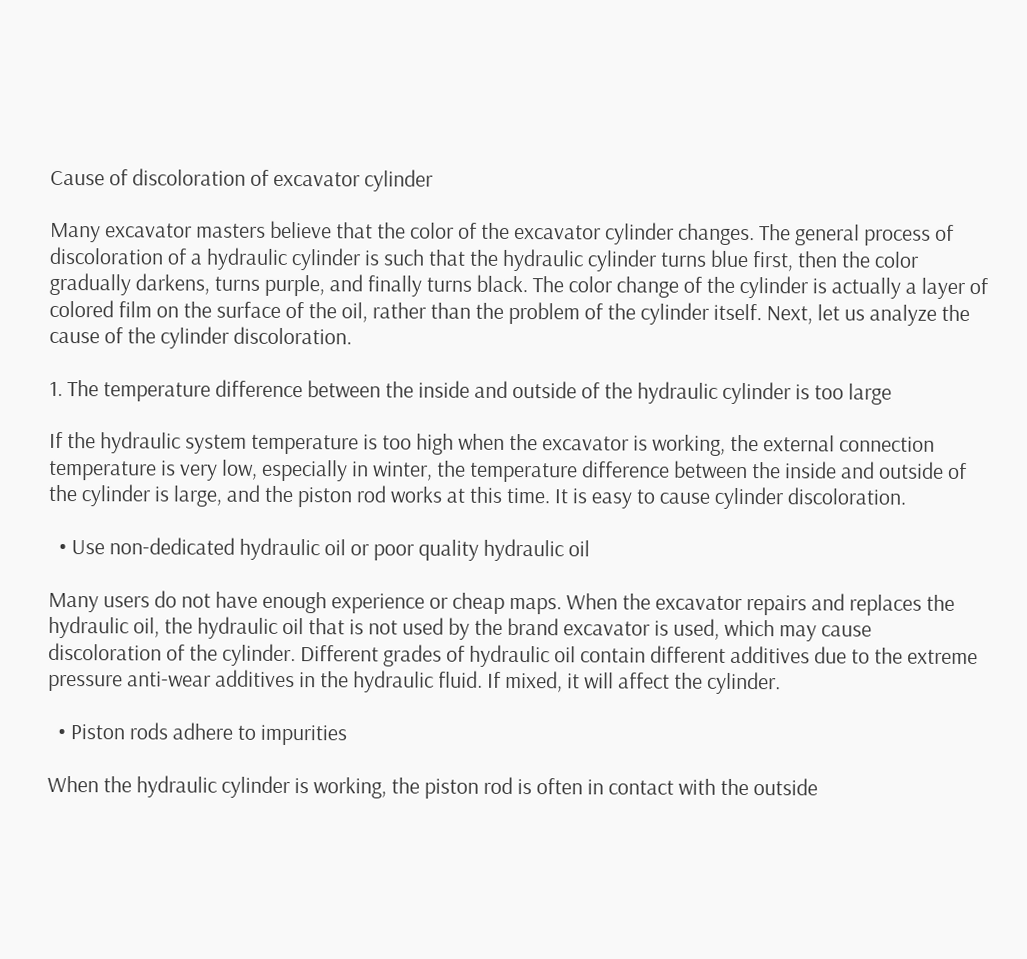Cause of discoloration of excavator cylinder

Many excavator masters believe that the color of the excavator cylinder changes. The general process of discoloration of a hydraulic cylinder is such that the hydraulic cylinder turns blue first, then the color gradually darkens, turns purple, and finally turns black. The color change of the cylinder is actually a layer of colored film on the surface of the oil, rather than the problem of the cylinder itself. Next, let us analyze the cause of the cylinder discoloration.

1. The temperature difference between the inside and outside of the hydraulic cylinder is too large

If the hydraulic system temperature is too high when the excavator is working, the external connection temperature is very low, especially in winter, the temperature difference between the inside and outside of the cylinder is large, and the piston rod works at this time. It is easy to cause cylinder discoloration.

  • Use non-dedicated hydraulic oil or poor quality hydraulic oil

Many users do not have enough experience or cheap maps. When the excavator repairs and replaces the hydraulic oil, the hydraulic oil that is not used by the brand excavator is used, which may cause discoloration of the cylinder. Different grades of hydraulic oil contain different additives due to the extreme pressure anti-wear additives in the hydraulic fluid. If mixed, it will affect the cylinder.

  • Piston rods adhere to impurities

When the hydraulic cylinder is working, the piston rod is often in contact with the outside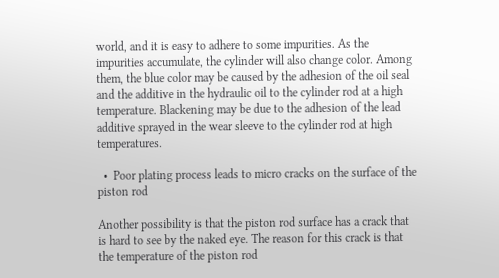world, and it is easy to adhere to some impurities. As the impurities accumulate, the cylinder will also change color. Among them, the blue color may be caused by the adhesion of the oil seal and the additive in the hydraulic oil to the cylinder rod at a high temperature. Blackening may be due to the adhesion of the lead additive sprayed in the wear sleeve to the cylinder rod at high temperatures.

  •  Poor plating process leads to micro cracks on the surface of the piston rod

Another possibility is that the piston rod surface has a crack that is hard to see by the naked eye. The reason for this crack is that the temperature of the piston rod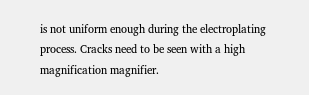is not uniform enough during the electroplating process. Cracks need to be seen with a high magnification magnifier.